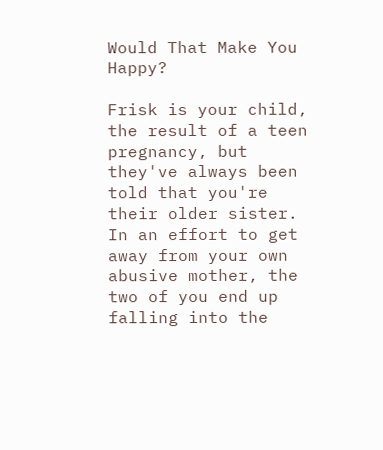Would That Make You Happy?

Frisk is your child, the result of a teen pregnancy, but they've always been told that you're their older sister. In an effort to get away from your own abusive mother, the two of you end up falling into the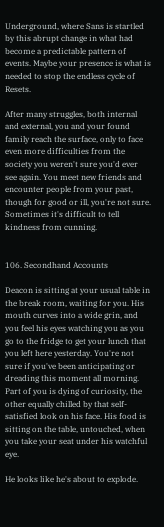Underground, where Sans is startled by this abrupt change in what had become a predictable pattern of events. Maybe your presence is what is needed to stop the endless cycle of Resets.

After many struggles, both internal and external, you and your found family reach the surface, only to face even more difficulties from the society you weren't sure you'd ever see again. You meet new friends and encounter people from your past, though for good or ill, you're not sure. Sometimes it's difficult to tell kindness from cunning.


106. Secondhand Accounts

Deacon is sitting at your usual table in the break room, waiting for you. His mouth curves into a wide grin, and you feel his eyes watching you as you go to the fridge to get your lunch that you left here yesterday. You're not sure if you've been anticipating or dreading this moment all morning. Part of you is dying of curiosity, the other equally chilled by that self-satisfied look on his face. His food is sitting on the table, untouched, when you take your seat under his watchful eye.

He looks like he's about to explode.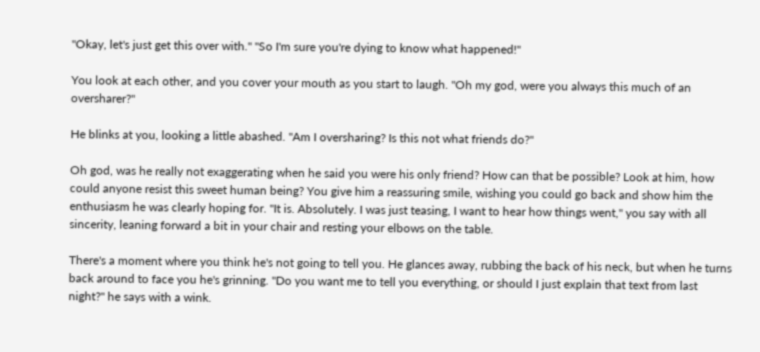"Okay, let's just get this over with." "So I'm sure you're dying to know what happened!"

You look at each other, and you cover your mouth as you start to laugh. "Oh my god, were you always this much of an oversharer?"

He blinks at you, looking a little abashed. "Am I oversharing? Is this not what friends do?"

Oh god, was he really not exaggerating when he said you were his only friend? How can that be possible? Look at him, how could anyone resist this sweet human being? You give him a reassuring smile, wishing you could go back and show him the enthusiasm he was clearly hoping for. "It is. Absolutely. I was just teasing, I want to hear how things went," you say with all sincerity, leaning forward a bit in your chair and resting your elbows on the table.

There's a moment where you think he's not going to tell you. He glances away, rubbing the back of his neck, but when he turns back around to face you he's grinning. "Do you want me to tell you everything, or should I just explain that text from last night?" he says with a wink.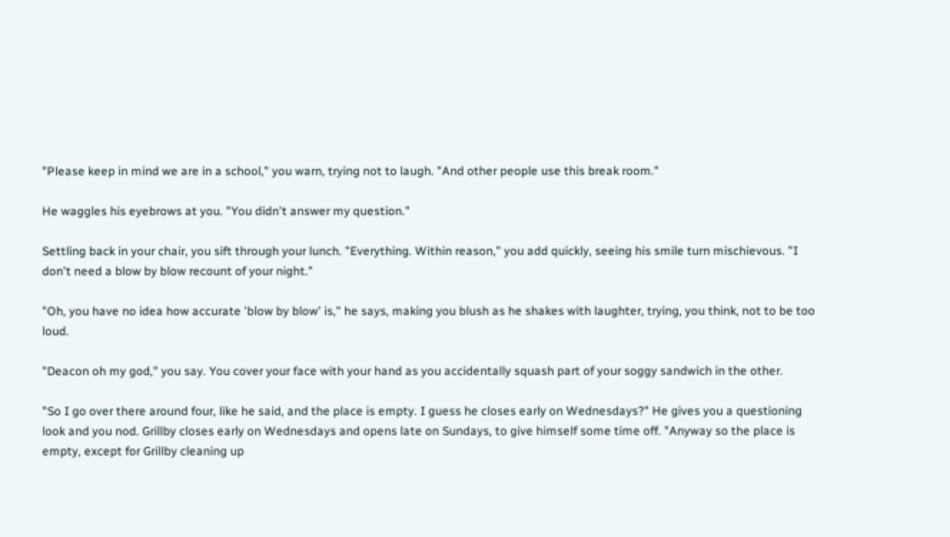"Please keep in mind we are in a school," you warn, trying not to laugh. "And other people use this break room."

He waggles his eyebrows at you. "You didn't answer my question."

Settling back in your chair, you sift through your lunch. "Everything. Within reason," you add quickly, seeing his smile turn mischievous. "I don't need a blow by blow recount of your night."

"Oh, you have no idea how accurate 'blow by blow' is," he says, making you blush as he shakes with laughter, trying, you think, not to be too loud.

"Deacon oh my god," you say. You cover your face with your hand as you accidentally squash part of your soggy sandwich in the other.

"So I go over there around four, like he said, and the place is empty. I guess he closes early on Wednesdays?" He gives you a questioning look and you nod. Grillby closes early on Wednesdays and opens late on Sundays, to give himself some time off. "Anyway so the place is empty, except for Grillby cleaning up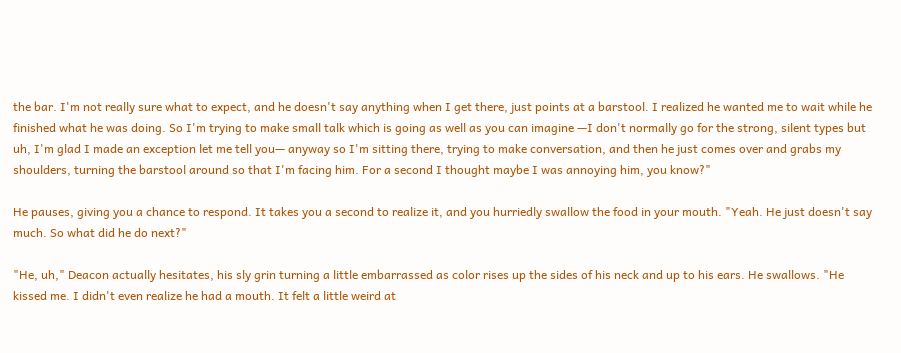the bar. I'm not really sure what to expect, and he doesn't say anything when I get there, just points at a barstool. I realized he wanted me to wait while he finished what he was doing. So I'm trying to make small talk which is going as well as you can imagine —I don't normally go for the strong, silent types but uh, I'm glad I made an exception let me tell you— anyway so I'm sitting there, trying to make conversation, and then he just comes over and grabs my shoulders, turning the barstool around so that I'm facing him. For a second I thought maybe I was annoying him, you know?"

He pauses, giving you a chance to respond. It takes you a second to realize it, and you hurriedly swallow the food in your mouth. "Yeah. He just doesn't say much. So what did he do next?"

"He, uh," Deacon actually hesitates, his sly grin turning a little embarrassed as color rises up the sides of his neck and up to his ears. He swallows. "He kissed me. I didn't even realize he had a mouth. It felt a little weird at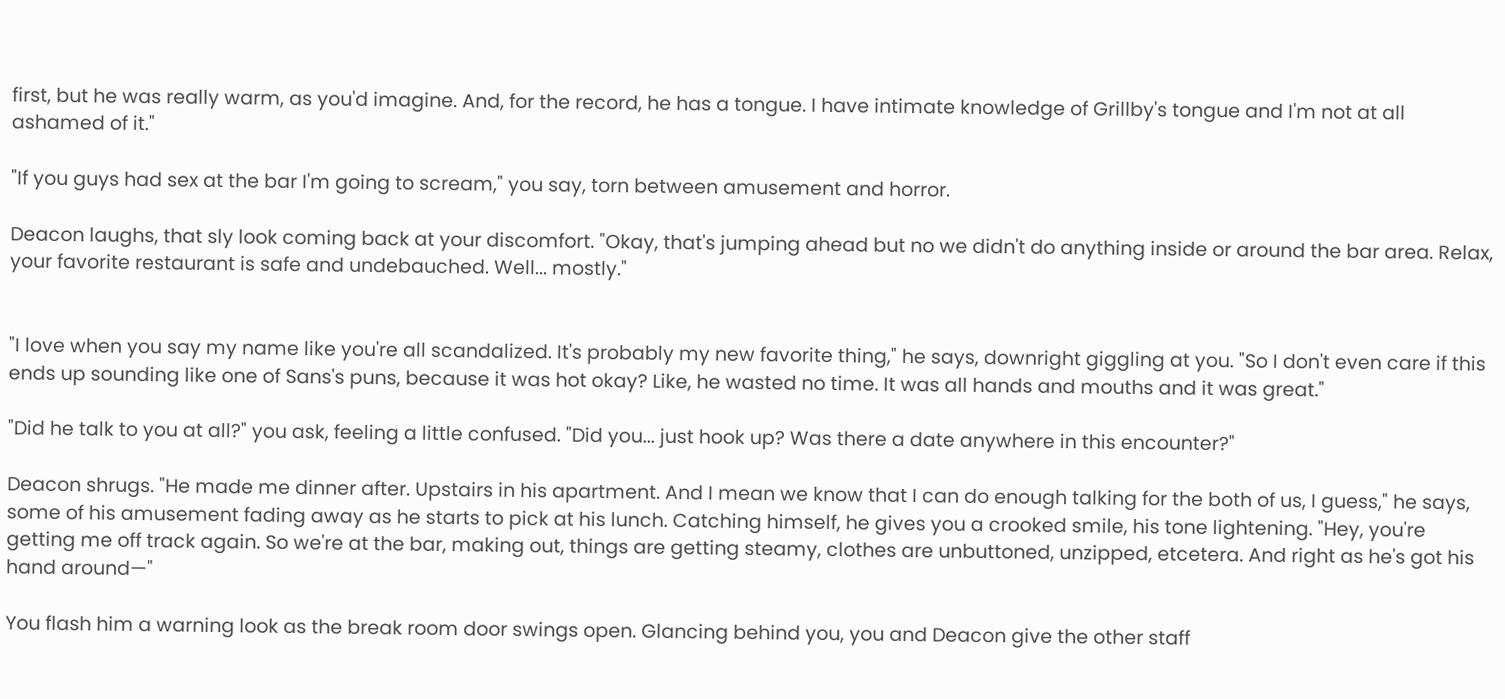first, but he was really warm, as you'd imagine. And, for the record, he has a tongue. I have intimate knowledge of Grillby's tongue and I'm not at all ashamed of it."

"If you guys had sex at the bar I'm going to scream," you say, torn between amusement and horror.

Deacon laughs, that sly look coming back at your discomfort. "Okay, that's jumping ahead but no we didn't do anything inside or around the bar area. Relax, your favorite restaurant is safe and undebauched. Well... mostly."


"I love when you say my name like you're all scandalized. It's probably my new favorite thing," he says, downright giggling at you. "So I don't even care if this ends up sounding like one of Sans's puns, because it was hot okay? Like, he wasted no time. It was all hands and mouths and it was great."

"Did he talk to you at all?" you ask, feeling a little confused. "Did you... just hook up? Was there a date anywhere in this encounter?"

Deacon shrugs. "He made me dinner after. Upstairs in his apartment. And I mean we know that I can do enough talking for the both of us, I guess," he says, some of his amusement fading away as he starts to pick at his lunch. Catching himself, he gives you a crooked smile, his tone lightening. "Hey, you're getting me off track again. So we're at the bar, making out, things are getting steamy, clothes are unbuttoned, unzipped, etcetera. And right as he's got his hand around—"

You flash him a warning look as the break room door swings open. Glancing behind you, you and Deacon give the other staff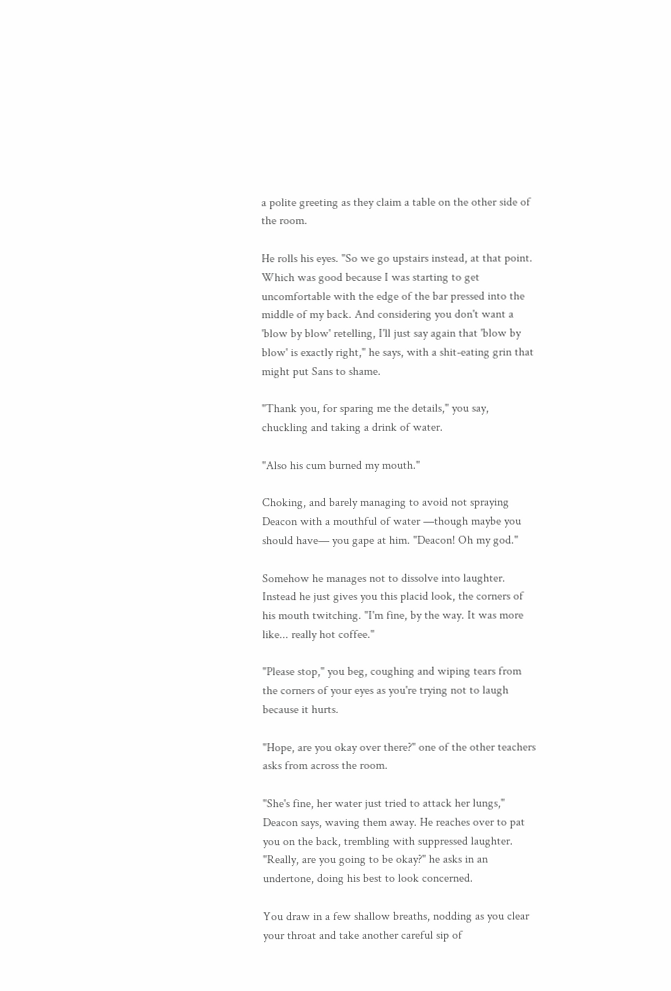a polite greeting as they claim a table on the other side of the room.

He rolls his eyes. "So we go upstairs instead, at that point. Which was good because I was starting to get uncomfortable with the edge of the bar pressed into the middle of my back. And considering you don't want a 'blow by blow' retelling, I'll just say again that 'blow by blow' is exactly right," he says, with a shit-eating grin that might put Sans to shame.

"Thank you, for sparing me the details," you say, chuckling and taking a drink of water.

"Also his cum burned my mouth."

Choking, and barely managing to avoid not spraying Deacon with a mouthful of water —though maybe you should have— you gape at him. "Deacon! Oh my god."

Somehow he manages not to dissolve into laughter. Instead he just gives you this placid look, the corners of his mouth twitching. "I'm fine, by the way. It was more like... really hot coffee."

"Please stop," you beg, coughing and wiping tears from the corners of your eyes as you're trying not to laugh because it hurts.

"Hope, are you okay over there?" one of the other teachers asks from across the room.

"She's fine, her water just tried to attack her lungs," Deacon says, waving them away. He reaches over to pat you on the back, trembling with suppressed laughter. "Really, are you going to be okay?" he asks in an undertone, doing his best to look concerned.

You draw in a few shallow breaths, nodding as you clear your throat and take another careful sip of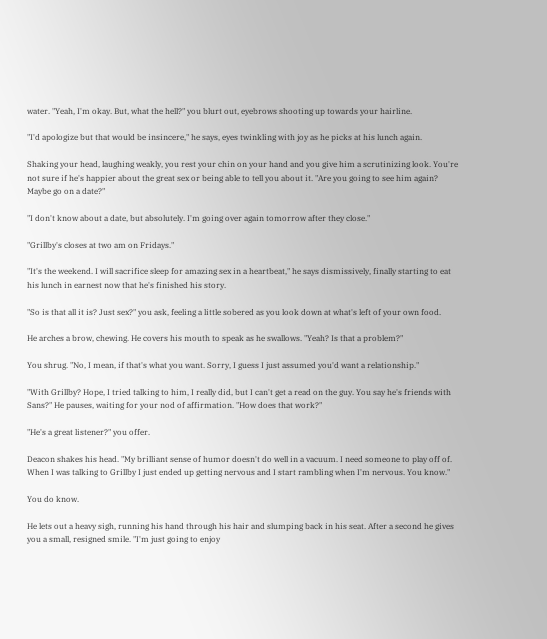water. "Yeah, I'm okay. But, what the hell?" you blurt out, eyebrows shooting up towards your hairline.

"I'd apologize but that would be insincere," he says, eyes twinkling with joy as he picks at his lunch again.

Shaking your head, laughing weakly, you rest your chin on your hand and you give him a scrutinizing look. You're not sure if he's happier about the great sex or being able to tell you about it. "Are you going to see him again? Maybe go on a date?"

"I don't know about a date, but absolutely. I'm going over again tomorrow after they close."

"Grillby's closes at two am on Fridays."

"It's the weekend. I will sacrifice sleep for amazing sex in a heartbeat," he says dismissively, finally starting to eat his lunch in earnest now that he's finished his story.

"So is that all it is? Just sex?" you ask, feeling a little sobered as you look down at what's left of your own food.

He arches a brow, chewing. He covers his mouth to speak as he swallows. "Yeah? Is that a problem?"

You shrug. "No, I mean, if that's what you want. Sorry, I guess I just assumed you'd want a relationship."

"With Grillby? Hope, I tried talking to him, I really did, but I can't get a read on the guy. You say he's friends with Sans?" He pauses, waiting for your nod of affirmation. "How does that work?"

"He's a great listener?" you offer.

Deacon shakes his head. "My brilliant sense of humor doesn't do well in a vacuum. I need someone to play off of. When I was talking to Grillby I just ended up getting nervous and I start rambling when I'm nervous. You know."

You do know.

He lets out a heavy sigh, running his hand through his hair and slumping back in his seat. After a second he gives you a small, resigned smile. "I'm just going to enjoy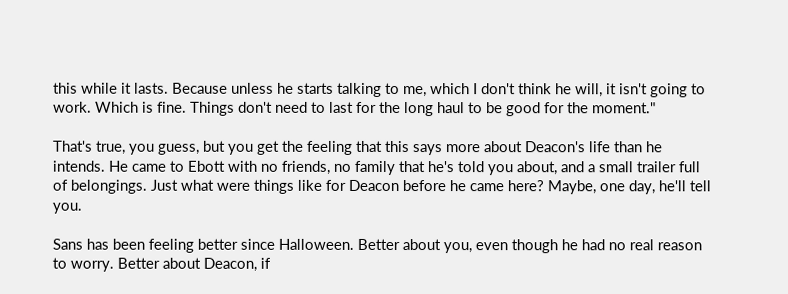this while it lasts. Because unless he starts talking to me, which I don't think he will, it isn't going to work. Which is fine. Things don't need to last for the long haul to be good for the moment."

That's true, you guess, but you get the feeling that this says more about Deacon's life than he intends. He came to Ebott with no friends, no family that he's told you about, and a small trailer full of belongings. Just what were things like for Deacon before he came here? Maybe, one day, he'll tell you.

Sans has been feeling better since Halloween. Better about you, even though he had no real reason to worry. Better about Deacon, if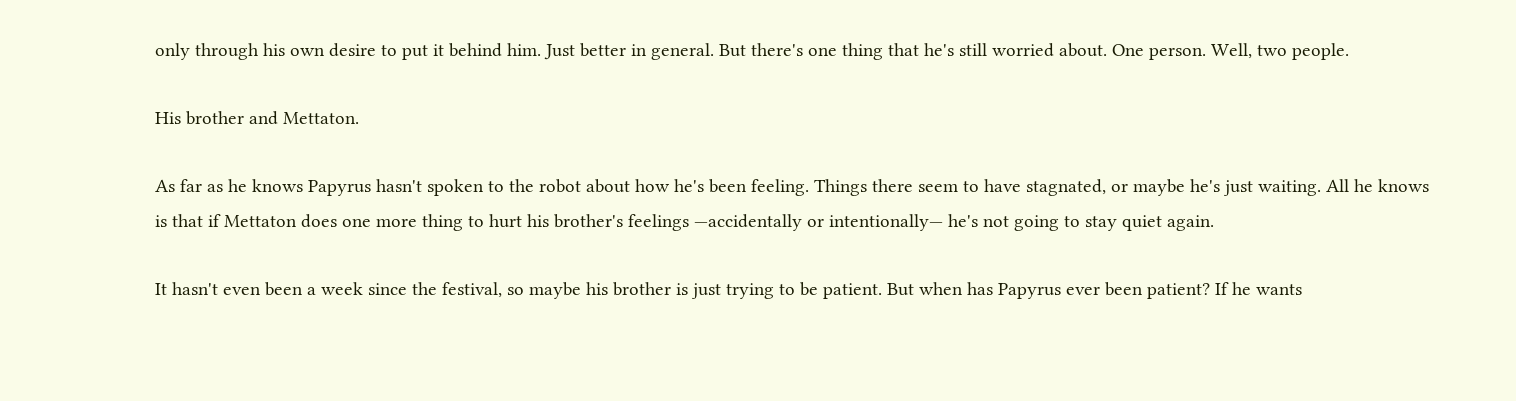only through his own desire to put it behind him. Just better in general. But there's one thing that he's still worried about. One person. Well, two people.

His brother and Mettaton.

As far as he knows Papyrus hasn't spoken to the robot about how he's been feeling. Things there seem to have stagnated, or maybe he's just waiting. All he knows is that if Mettaton does one more thing to hurt his brother's feelings —accidentally or intentionally— he's not going to stay quiet again.

It hasn't even been a week since the festival, so maybe his brother is just trying to be patient. But when has Papyrus ever been patient? If he wants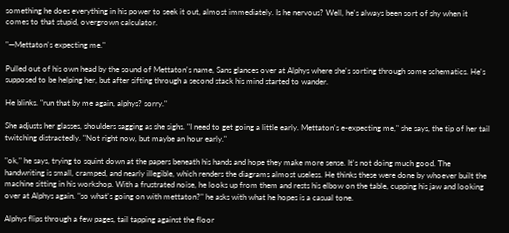something he does everything in his power to seek it out, almost immediately. Is he nervous? Well, he's always been sort of shy when it comes to that stupid, overgrown calculator.

"—Mettaton's expecting me."

Pulled out of his own head by the sound of Mettaton's name, Sans glances over at Alphys where she's sorting through some schematics. He's supposed to be helping her, but after sifting through a second stack his mind started to wander.

He blinks. "run that by me again, alphys? sorry."

She adjusts her glasses, shoulders sagging as she sighs. "I need to get going a little early. Mettaton's e-expecting me," she says, the tip of her tail twitching distractedly. "Not right now, but maybe an hour early."

"ok," he says, trying to squint down at the papers beneath his hands and hope they make more sense. It's not doing much good. The handwriting is small, cramped, and nearly illegible, which renders the diagrams almost useless. He thinks these were done by whoever built the machine sitting in his workshop. With a frustrated noise, he looks up from them and rests his elbow on the table, cupping his jaw and looking over at Alphys again. "so what's going on with mettaton?" he asks with what he hopes is a casual tone.

Alphys flips through a few pages, tail tapping against the floor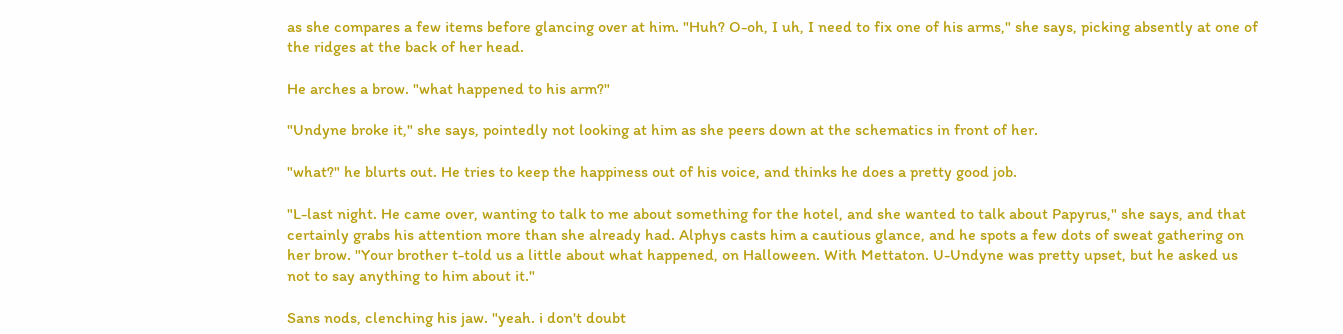as she compares a few items before glancing over at him. "Huh? O-oh, I uh, I need to fix one of his arms," she says, picking absently at one of the ridges at the back of her head.

He arches a brow. "what happened to his arm?"

"Undyne broke it," she says, pointedly not looking at him as she peers down at the schematics in front of her.

"what?" he blurts out. He tries to keep the happiness out of his voice, and thinks he does a pretty good job.

"L-last night. He came over, wanting to talk to me about something for the hotel, and she wanted to talk about Papyrus," she says, and that certainly grabs his attention more than she already had. Alphys casts him a cautious glance, and he spots a few dots of sweat gathering on her brow. "Your brother t-told us a little about what happened, on Halloween. With Mettaton. U-Undyne was pretty upset, but he asked us not to say anything to him about it."

Sans nods, clenching his jaw. "yeah. i don't doubt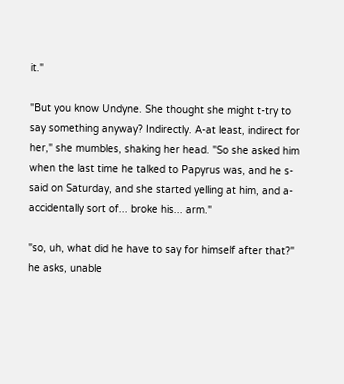it."

"But you know Undyne. She thought she might t-try to say something anyway? Indirectly. A-at least, indirect for her," she mumbles, shaking her head. "So she asked him when the last time he talked to Papyrus was, and he s-said on Saturday, and she started yelling at him, and a-accidentally sort of... broke his... arm."

"so, uh, what did he have to say for himself after that?" he asks, unable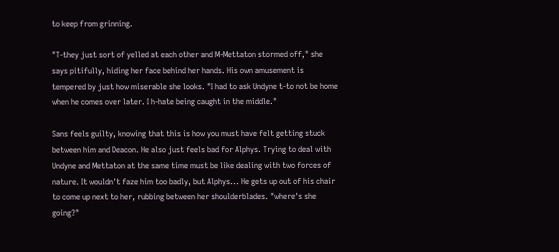to keep from grinning.

"T-they just sort of yelled at each other and M-Mettaton stormed off," she says pitifully, hiding her face behind her hands. His own amusement is tempered by just how miserable she looks. "I had to ask Undyne t-to not be home when he comes over later. I h-hate being caught in the middle."

Sans feels guilty, knowing that this is how you must have felt getting stuck between him and Deacon. He also just feels bad for Alphys. Trying to deal with Undyne and Mettaton at the same time must be like dealing with two forces of nature. It wouldn't faze him too badly, but Alphys... He gets up out of his chair to come up next to her, rubbing between her shoulderblades. "where's she going?"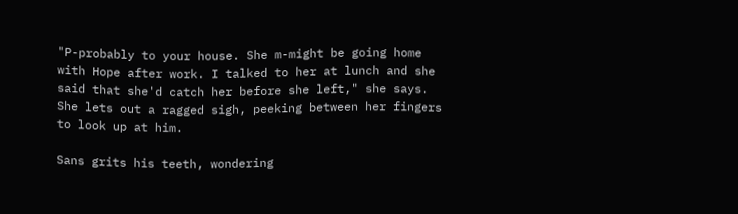"P-probably to your house. She m-might be going home with Hope after work. I talked to her at lunch and she said that she'd catch her before she left," she says. She lets out a ragged sigh, peeking between her fingers to look up at him.

Sans grits his teeth, wondering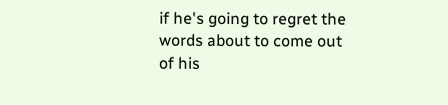if he's going to regret the words about to come out of his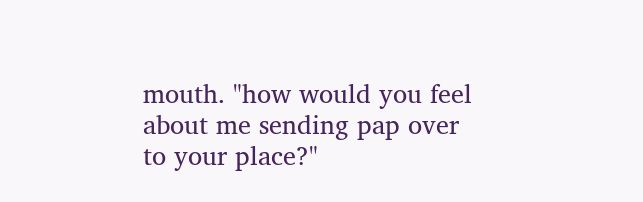mouth. "how would you feel about me sending pap over to your place?"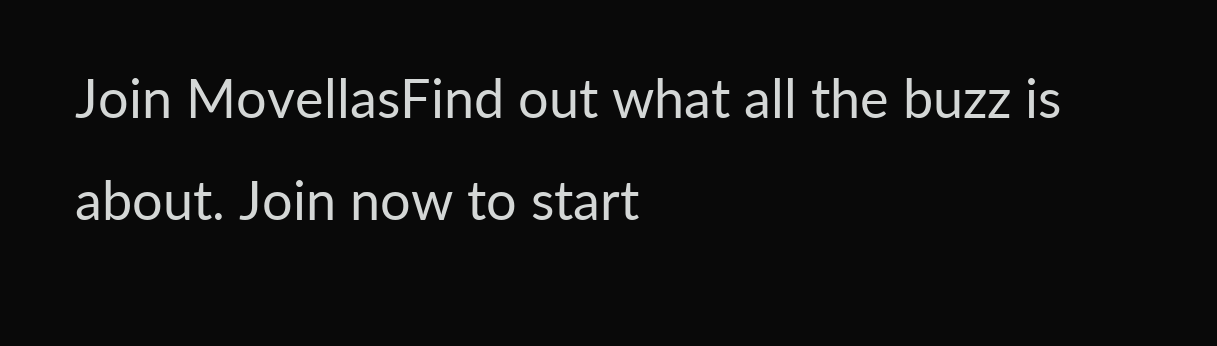Join MovellasFind out what all the buzz is about. Join now to start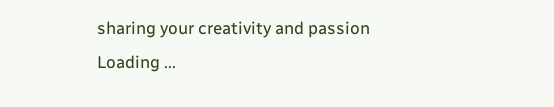sharing your creativity and passion
Loading ...